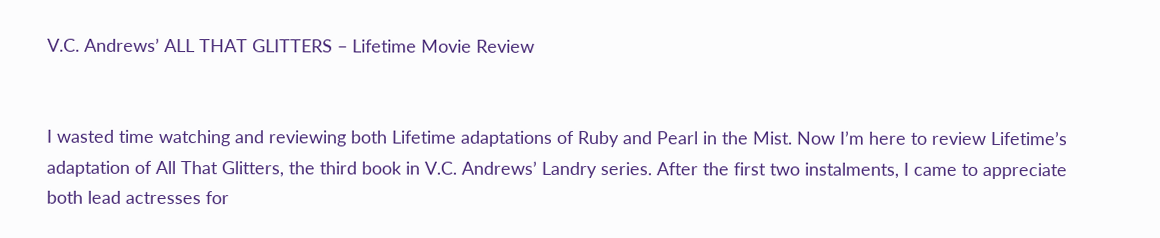V.C. Andrews’ ALL THAT GLITTERS – Lifetime Movie Review


I wasted time watching and reviewing both Lifetime adaptations of Ruby and Pearl in the Mist. Now I’m here to review Lifetime’s adaptation of All That Glitters, the third book in V.C. Andrews’ Landry series. After the first two instalments, I came to appreciate both lead actresses for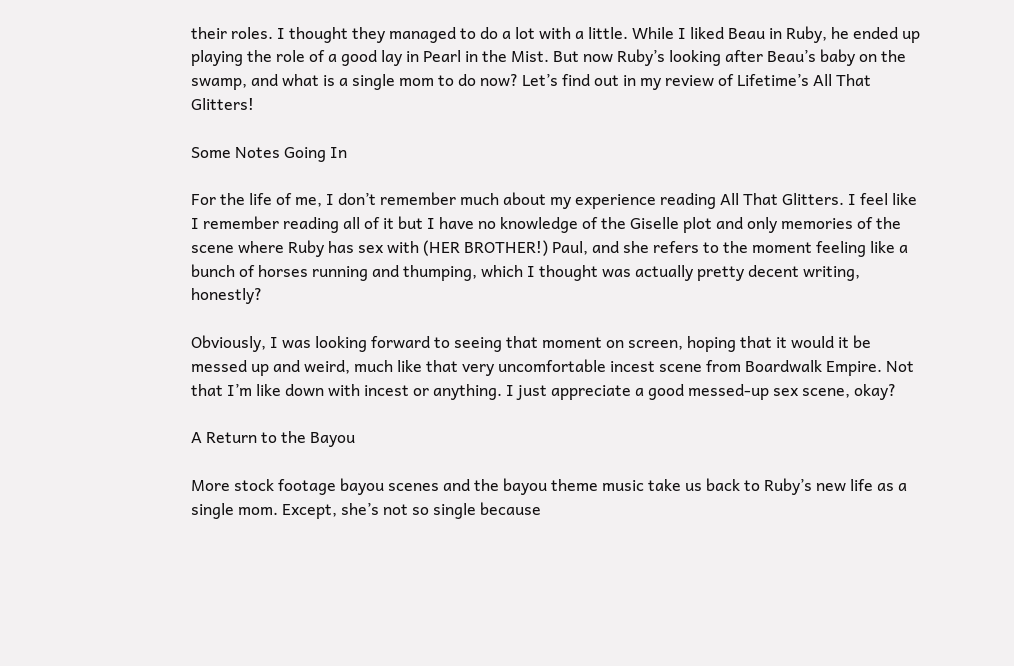their roles. I thought they managed to do a lot with a little. While I liked Beau in Ruby, he ended up playing the role of a good lay in Pearl in the Mist. But now Ruby’s looking after Beau’s baby on the swamp, and what is a single mom to do now? Let’s find out in my review of Lifetime’s All That Glitters!

Some Notes Going In

For the life of me, I don’t remember much about my experience reading All That Glitters. I feel like I remember reading all of it but I have no knowledge of the Giselle plot and only memories of the scene where Ruby has sex with (HER BROTHER!) Paul, and she refers to the moment feeling like a bunch of horses running and thumping, which I thought was actually pretty decent writing, honestly?

Obviously, I was looking forward to seeing that moment on screen, hoping that it would it be messed up and weird, much like that very uncomfortable incest scene from Boardwalk Empire. Not that I’m like down with incest or anything. I just appreciate a good messed-up sex scene, okay?

A Return to the Bayou

More stock footage bayou scenes and the bayou theme music take us back to Ruby’s new life as a single mom. Except, she’s not so single because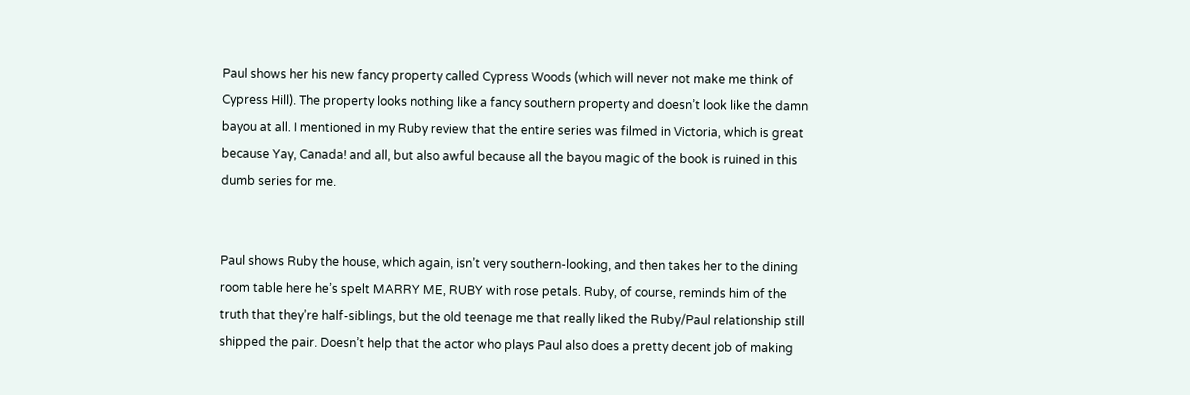Paul shows her his new fancy property called Cypress Woods (which will never not make me think of Cypress Hill). The property looks nothing like a fancy southern property and doesn’t look like the damn bayou at all. I mentioned in my Ruby review that the entire series was filmed in Victoria, which is great because Yay, Canada! and all, but also awful because all the bayou magic of the book is ruined in this dumb series for me.


Paul shows Ruby the house, which again, isn’t very southern-looking, and then takes her to the dining room table here he’s spelt MARRY ME, RUBY with rose petals. Ruby, of course, reminds him of the truth that they’re half-siblings, but the old teenage me that really liked the Ruby/Paul relationship still shipped the pair. Doesn’t help that the actor who plays Paul also does a pretty decent job of making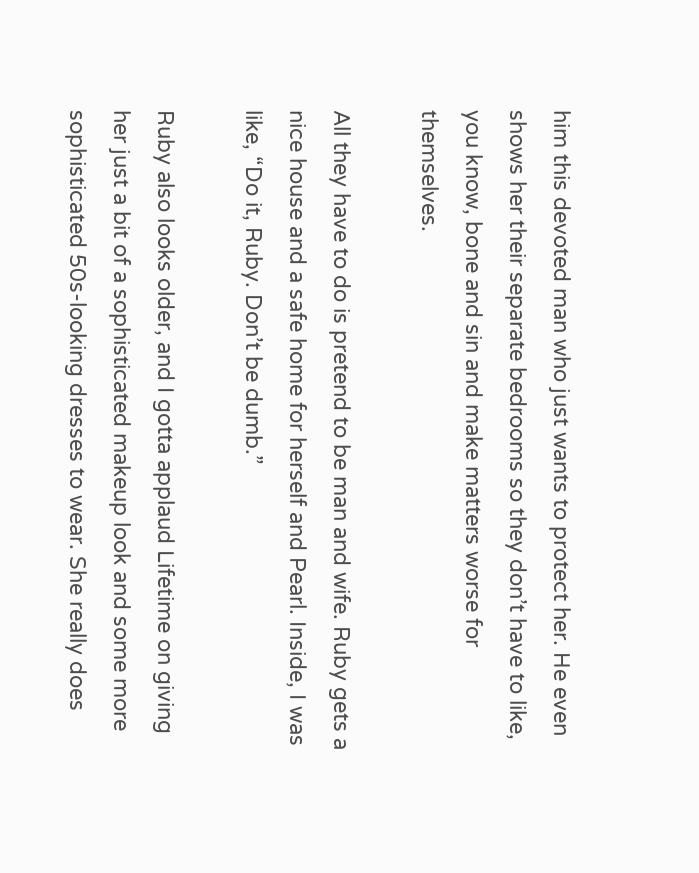him this devoted man who just wants to protect her. He even shows her their separate bedrooms so they don’t have to like, you know, bone and sin and make matters worse for themselves.

All they have to do is pretend to be man and wife. Ruby gets a nice house and a safe home for herself and Pearl. Inside, I was like, “Do it, Ruby. Don’t be dumb.”

Ruby also looks older, and I gotta applaud Lifetime on giving her just a bit of a sophisticated makeup look and some more sophisticated 50s-looking dresses to wear. She really does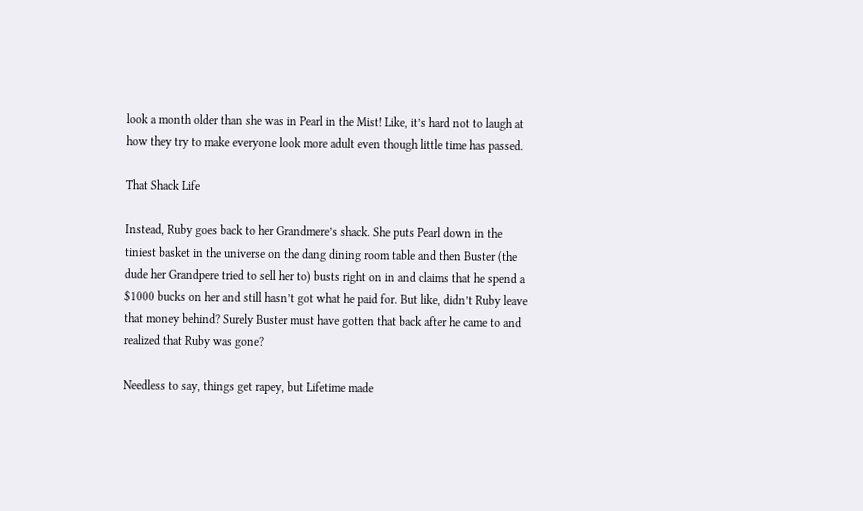look a month older than she was in Pearl in the Mist! Like, it’s hard not to laugh at how they try to make everyone look more adult even though little time has passed.

That Shack Life

Instead, Ruby goes back to her Grandmere’s shack. She puts Pearl down in the tiniest basket in the universe on the dang dining room table and then Buster (the dude her Grandpere tried to sell her to) busts right on in and claims that he spend a $1000 bucks on her and still hasn’t got what he paid for. But like, didn’t Ruby leave that money behind? Surely Buster must have gotten that back after he came to and realized that Ruby was gone?

Needless to say, things get rapey, but Lifetime made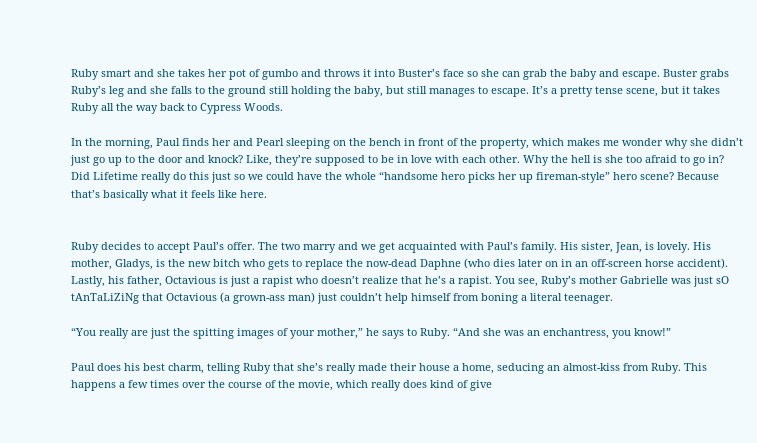Ruby smart and she takes her pot of gumbo and throws it into Buster’s face so she can grab the baby and escape. Buster grabs Ruby’s leg and she falls to the ground still holding the baby, but still manages to escape. It’s a pretty tense scene, but it takes Ruby all the way back to Cypress Woods.

In the morning, Paul finds her and Pearl sleeping on the bench in front of the property, which makes me wonder why she didn’t just go up to the door and knock? Like, they’re supposed to be in love with each other. Why the hell is she too afraid to go in? Did Lifetime really do this just so we could have the whole “handsome hero picks her up fireman-style” hero scene? Because that’s basically what it feels like here.


Ruby decides to accept Paul’s offer. The two marry and we get acquainted with Paul’s family. His sister, Jean, is lovely. His mother, Gladys, is the new bitch who gets to replace the now-dead Daphne (who dies later on in an off-screen horse accident). Lastly, his father, Octavious is just a rapist who doesn’t realize that he’s a rapist. You see, Ruby’s mother Gabrielle was just sO tAnTaLiZiNg that Octavious (a grown-ass man) just couldn’t help himself from boning a literal teenager.

“You really are just the spitting images of your mother,” he says to Ruby. “And she was an enchantress, you know!”

Paul does his best charm, telling Ruby that she’s really made their house a home, seducing an almost-kiss from Ruby. This happens a few times over the course of the movie, which really does kind of give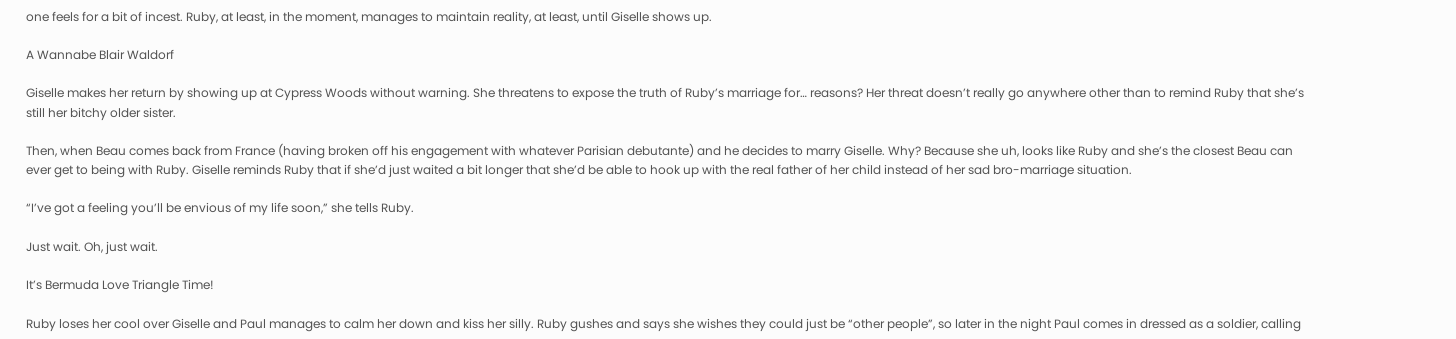one feels for a bit of incest. Ruby, at least, in the moment, manages to maintain reality, at least, until Giselle shows up.

A Wannabe Blair Waldorf

Giselle makes her return by showing up at Cypress Woods without warning. She threatens to expose the truth of Ruby’s marriage for… reasons? Her threat doesn’t really go anywhere other than to remind Ruby that she’s still her bitchy older sister.

Then, when Beau comes back from France (having broken off his engagement with whatever Parisian debutante) and he decides to marry Giselle. Why? Because she uh, looks like Ruby and she’s the closest Beau can ever get to being with Ruby. Giselle reminds Ruby that if she’d just waited a bit longer that she’d be able to hook up with the real father of her child instead of her sad bro-marriage situation.

“I’ve got a feeling you’ll be envious of my life soon,” she tells Ruby.

Just wait. Oh, just wait.

It’s Bermuda Love Triangle Time!

Ruby loses her cool over Giselle and Paul manages to calm her down and kiss her silly. Ruby gushes and says she wishes they could just be “other people”, so later in the night Paul comes in dressed as a soldier, calling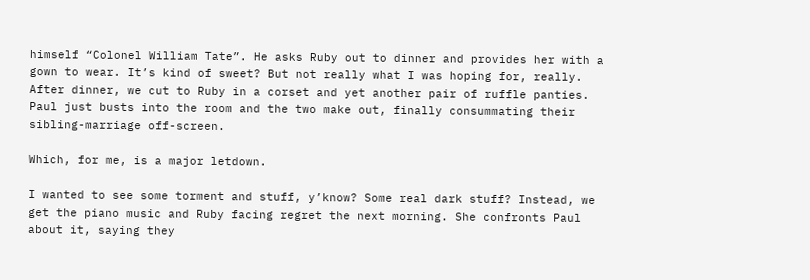himself “Colonel William Tate”. He asks Ruby out to dinner and provides her with a gown to wear. It’s kind of sweet? But not really what I was hoping for, really. After dinner, we cut to Ruby in a corset and yet another pair of ruffle panties. Paul just busts into the room and the two make out, finally consummating their sibling-marriage off-screen.

Which, for me, is a major letdown.

I wanted to see some torment and stuff, y’know? Some real dark stuff? Instead, we get the piano music and Ruby facing regret the next morning. She confronts Paul about it, saying they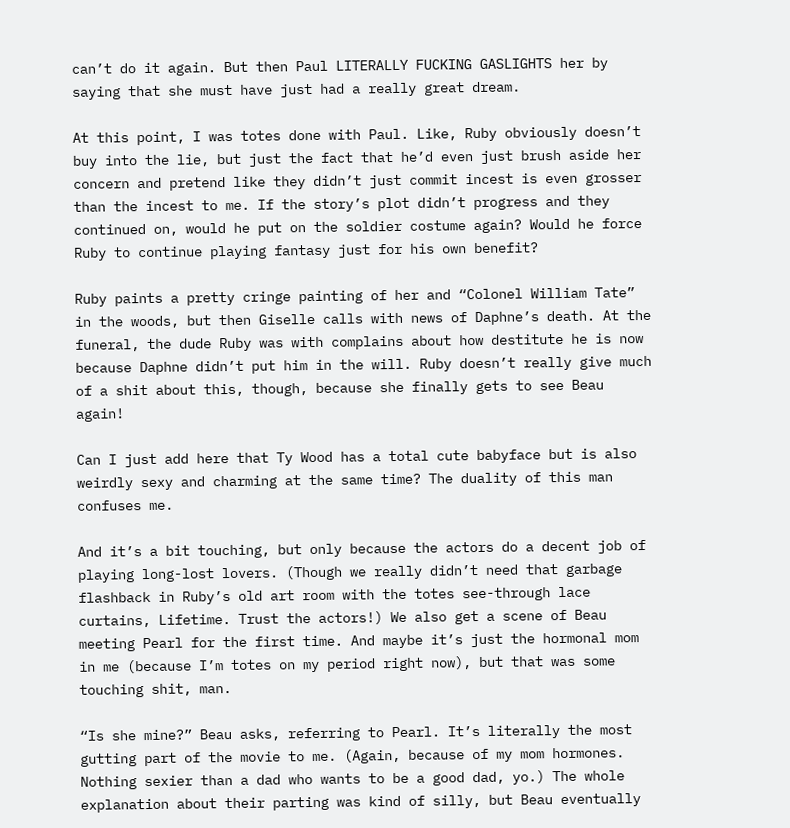can’t do it again. But then Paul LITERALLY FUCKING GASLIGHTS her by saying that she must have just had a really great dream.

At this point, I was totes done with Paul. Like, Ruby obviously doesn’t buy into the lie, but just the fact that he’d even just brush aside her concern and pretend like they didn’t just commit incest is even grosser than the incest to me. If the story’s plot didn’t progress and they continued on, would he put on the soldier costume again? Would he force Ruby to continue playing fantasy just for his own benefit?

Ruby paints a pretty cringe painting of her and “Colonel William Tate” in the woods, but then Giselle calls with news of Daphne’s death. At the funeral, the dude Ruby was with complains about how destitute he is now because Daphne didn’t put him in the will. Ruby doesn’t really give much of a shit about this, though, because she finally gets to see Beau again!

Can I just add here that Ty Wood has a total cute babyface but is also weirdly sexy and charming at the same time? The duality of this man confuses me.

And it’s a bit touching, but only because the actors do a decent job of playing long-lost lovers. (Though we really didn’t need that garbage flashback in Ruby’s old art room with the totes see-through lace curtains, Lifetime. Trust the actors!) We also get a scene of Beau meeting Pearl for the first time. And maybe it’s just the hormonal mom in me (because I’m totes on my period right now), but that was some touching shit, man.

“Is she mine?” Beau asks, referring to Pearl. It’s literally the most gutting part of the movie to me. (Again, because of my mom hormones. Nothing sexier than a dad who wants to be a good dad, yo.) The whole explanation about their parting was kind of silly, but Beau eventually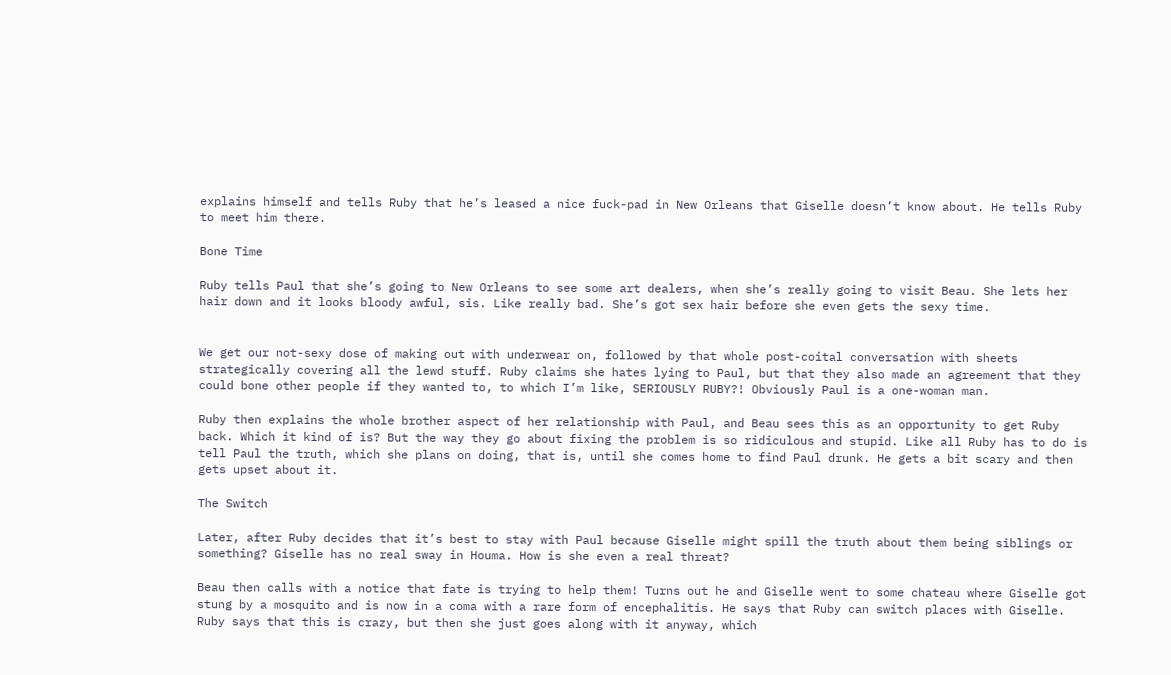explains himself and tells Ruby that he’s leased a nice fuck-pad in New Orleans that Giselle doesn’t know about. He tells Ruby to meet him there.

Bone Time

Ruby tells Paul that she’s going to New Orleans to see some art dealers, when she’s really going to visit Beau. She lets her hair down and it looks bloody awful, sis. Like really bad. She’s got sex hair before she even gets the sexy time.


We get our not-sexy dose of making out with underwear on, followed by that whole post-coital conversation with sheets strategically covering all the lewd stuff. Ruby claims she hates lying to Paul, but that they also made an agreement that they could bone other people if they wanted to, to which I’m like, SERIOUSLY RUBY?! Obviously Paul is a one-woman man.

Ruby then explains the whole brother aspect of her relationship with Paul, and Beau sees this as an opportunity to get Ruby back. Which it kind of is? But the way they go about fixing the problem is so ridiculous and stupid. Like all Ruby has to do is tell Paul the truth, which she plans on doing, that is, until she comes home to find Paul drunk. He gets a bit scary and then gets upset about it.

The Switch

Later, after Ruby decides that it’s best to stay with Paul because Giselle might spill the truth about them being siblings or something? Giselle has no real sway in Houma. How is she even a real threat?

Beau then calls with a notice that fate is trying to help them! Turns out he and Giselle went to some chateau where Giselle got stung by a mosquito and is now in a coma with a rare form of encephalitis. He says that Ruby can switch places with Giselle. Ruby says that this is crazy, but then she just goes along with it anyway, which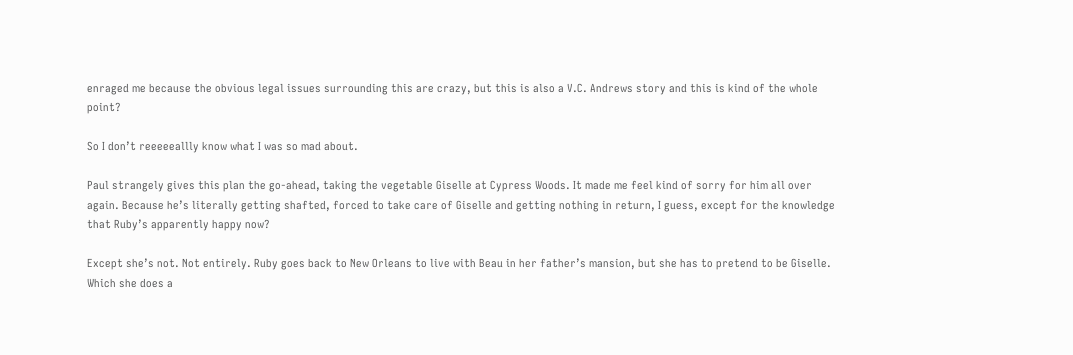enraged me because the obvious legal issues surrounding this are crazy, but this is also a V.C. Andrews story and this is kind of the whole point?

So I don’t reeeeeallly know what I was so mad about.

Paul strangely gives this plan the go-ahead, taking the vegetable Giselle at Cypress Woods. It made me feel kind of sorry for him all over again. Because he’s literally getting shafted, forced to take care of Giselle and getting nothing in return, I guess, except for the knowledge that Ruby’s apparently happy now?

Except she’s not. Not entirely. Ruby goes back to New Orleans to live with Beau in her father’s mansion, but she has to pretend to be Giselle. Which she does a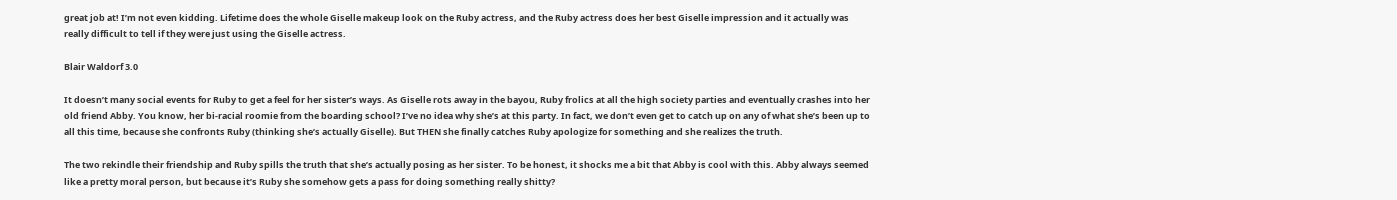great job at! I’m not even kidding. Lifetime does the whole Giselle makeup look on the Ruby actress, and the Ruby actress does her best Giselle impression and it actually was really difficult to tell if they were just using the Giselle actress.

Blair Waldorf 3.0

It doesn’t many social events for Ruby to get a feel for her sister’s ways. As Giselle rots away in the bayou, Ruby frolics at all the high society parties and eventually crashes into her old friend Abby. You know, her bi-racial roomie from the boarding school? I’ve no idea why she’s at this party. In fact, we don’t even get to catch up on any of what she’s been up to all this time, because she confronts Ruby (thinking she’s actually Giselle). But THEN she finally catches Ruby apologize for something and she realizes the truth.

The two rekindle their friendship and Ruby spills the truth that she’s actually posing as her sister. To be honest, it shocks me a bit that Abby is cool with this. Abby always seemed like a pretty moral person, but because it’s Ruby she somehow gets a pass for doing something really shitty?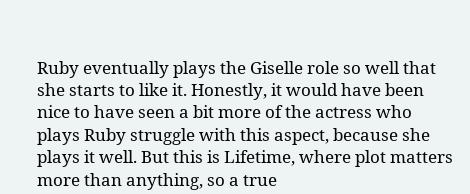Ruby eventually plays the Giselle role so well that she starts to like it. Honestly, it would have been nice to have seen a bit more of the actress who plays Ruby struggle with this aspect, because she plays it well. But this is Lifetime, where plot matters more than anything, so a true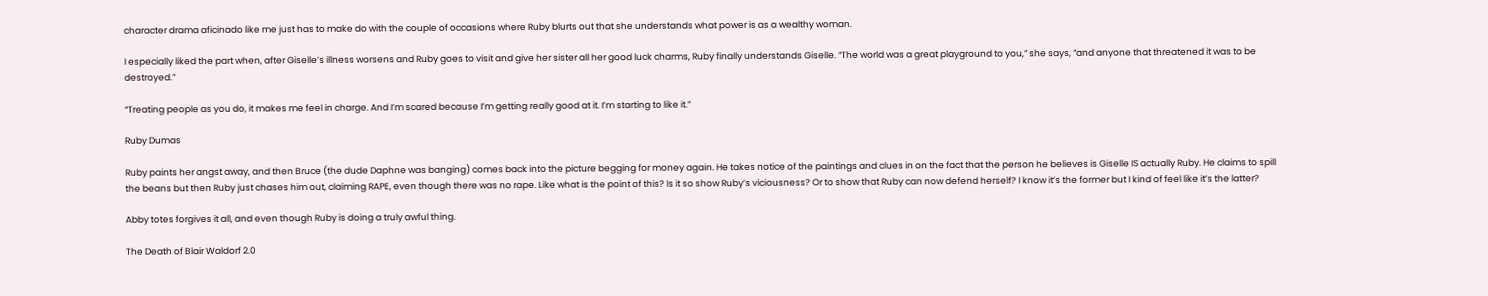character drama aficinado like me just has to make do with the couple of occasions where Ruby blurts out that she understands what power is as a wealthy woman.

I especially liked the part when, after Giselle’s illness worsens and Ruby goes to visit and give her sister all her good luck charms, Ruby finally understands Giselle. “The world was a great playground to you,” she says, “and anyone that threatened it was to be destroyed.”

“Treating people as you do, it makes me feel in charge. And I’m scared because I’m getting really good at it. I’m starting to like it.”

Ruby Dumas

Ruby paints her angst away, and then Bruce (the dude Daphne was banging) comes back into the picture begging for money again. He takes notice of the paintings and clues in on the fact that the person he believes is Giselle IS actually Ruby. He claims to spill the beans but then Ruby just chases him out, claiming RAPE, even though there was no rape. Like what is the point of this? Is it so show Ruby’s viciousness? Or to show that Ruby can now defend herself? I know it’s the former but I kind of feel like it’s the latter?

Abby totes forgives it all, and even though Ruby is doing a truly awful thing.

The Death of Blair Waldorf 2.0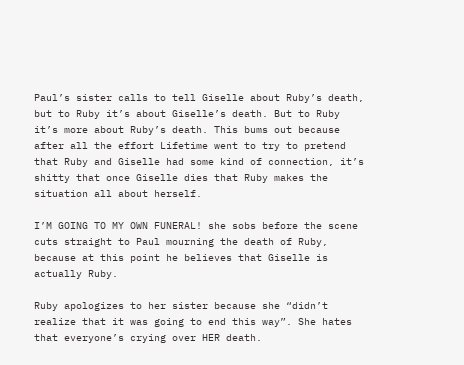Paul’s sister calls to tell Giselle about Ruby’s death, but to Ruby it’s about Giselle’s death. But to Ruby it’s more about Ruby’s death. This bums out because after all the effort Lifetime went to try to pretend that Ruby and Giselle had some kind of connection, it’s shitty that once Giselle dies that Ruby makes the situation all about herself.

I’M GOING TO MY OWN FUNERAL! she sobs before the scene cuts straight to Paul mourning the death of Ruby, because at this point he believes that Giselle is actually Ruby.

Ruby apologizes to her sister because she “didn’t realize that it was going to end this way”. She hates that everyone’s crying over HER death.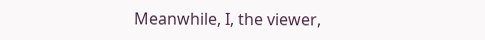Meanwhile, I, the viewer,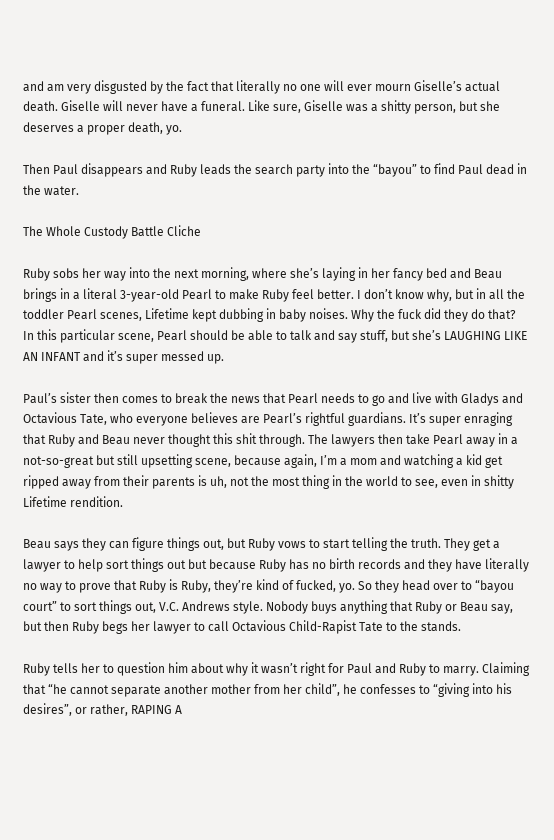and am very disgusted by the fact that literally no one will ever mourn Giselle’s actual death. Giselle will never have a funeral. Like sure, Giselle was a shitty person, but she deserves a proper death, yo.

Then Paul disappears and Ruby leads the search party into the “bayou” to find Paul dead in the water.

The Whole Custody Battle Cliche

Ruby sobs her way into the next morning, where she’s laying in her fancy bed and Beau brings in a literal 3-year-old Pearl to make Ruby feel better. I don’t know why, but in all the toddler Pearl scenes, Lifetime kept dubbing in baby noises. Why the fuck did they do that? In this particular scene, Pearl should be able to talk and say stuff, but she’s LAUGHING LIKE AN INFANT and it’s super messed up.

Paul’s sister then comes to break the news that Pearl needs to go and live with Gladys and Octavious Tate, who everyone believes are Pearl’s rightful guardians. It’s super enraging that Ruby and Beau never thought this shit through. The lawyers then take Pearl away in a not-so-great but still upsetting scene, because again, I’m a mom and watching a kid get ripped away from their parents is uh, not the most thing in the world to see, even in shitty Lifetime rendition.

Beau says they can figure things out, but Ruby vows to start telling the truth. They get a lawyer to help sort things out but because Ruby has no birth records and they have literally no way to prove that Ruby is Ruby, they’re kind of fucked, yo. So they head over to “bayou court” to sort things out, V.C. Andrews style. Nobody buys anything that Ruby or Beau say, but then Ruby begs her lawyer to call Octavious Child-Rapist Tate to the stands.

Ruby tells her to question him about why it wasn’t right for Paul and Ruby to marry. Claiming that “he cannot separate another mother from her child”, he confesses to “giving into his desires”, or rather, RAPING A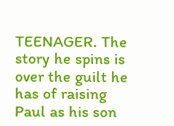TEENAGER. The story he spins is over the guilt he has of raising Paul as his son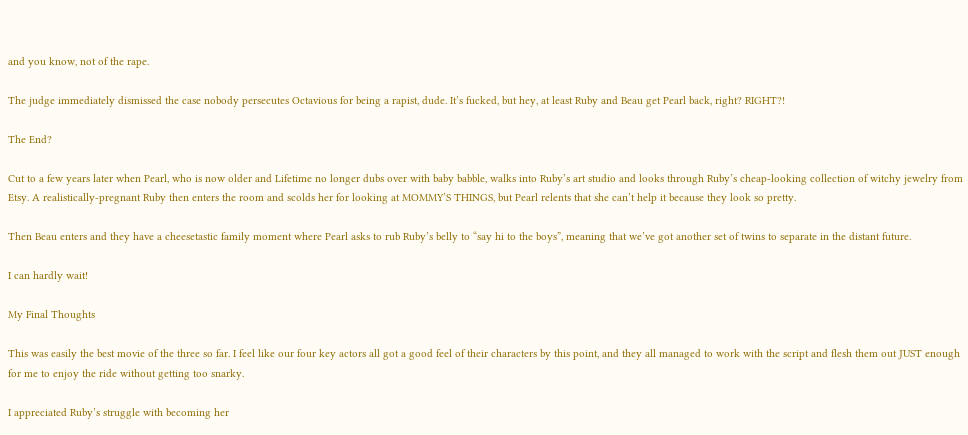and you know, not of the rape.

The judge immediately dismissed the case nobody persecutes Octavious for being a rapist, dude. It’s fucked, but hey, at least Ruby and Beau get Pearl back, right? RIGHT?!

The End?

Cut to a few years later when Pearl, who is now older and Lifetime no longer dubs over with baby babble, walks into Ruby’s art studio and looks through Ruby’s cheap-looking collection of witchy jewelry from Etsy. A realistically-pregnant Ruby then enters the room and scolds her for looking at MOMMY’S THINGS, but Pearl relents that she can’t help it because they look so pretty.

Then Beau enters and they have a cheesetastic family moment where Pearl asks to rub Ruby’s belly to “say hi to the boys”, meaning that we’ve got another set of twins to separate in the distant future.

I can hardly wait!

My Final Thoughts

This was easily the best movie of the three so far. I feel like our four key actors all got a good feel of their characters by this point, and they all managed to work with the script and flesh them out JUST enough for me to enjoy the ride without getting too snarky.

I appreciated Ruby’s struggle with becoming her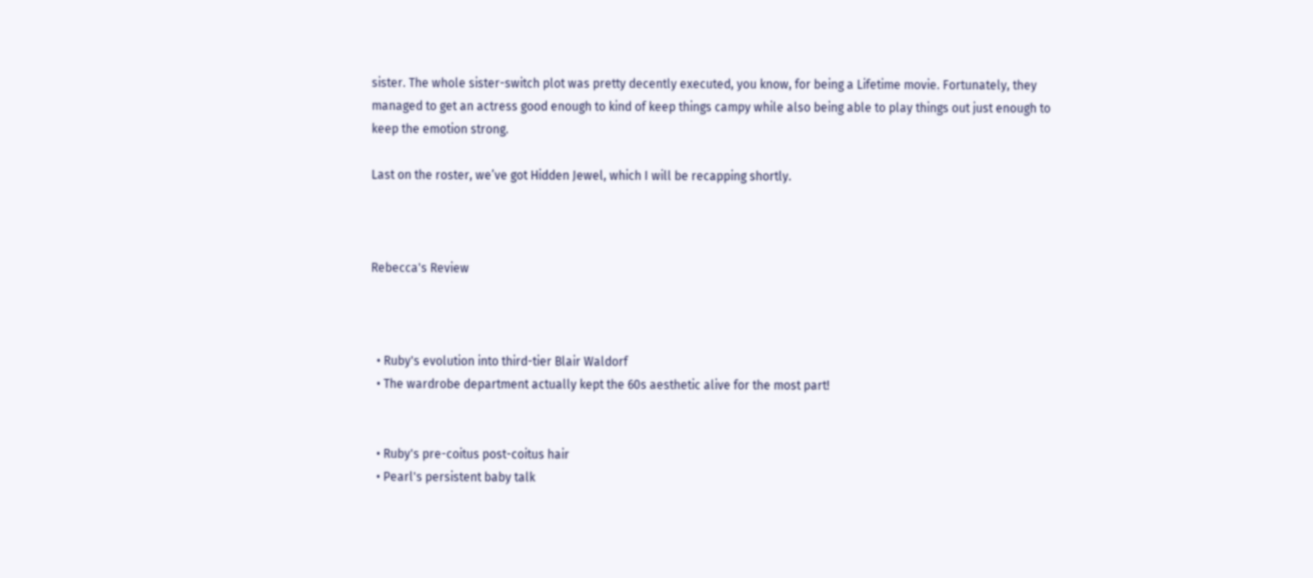sister. The whole sister-switch plot was pretty decently executed, you know, for being a Lifetime movie. Fortunately, they managed to get an actress good enough to kind of keep things campy while also being able to play things out just enough to keep the emotion strong.

Last on the roster, we’ve got Hidden Jewel, which I will be recapping shortly.



Rebecca's Review



  • Ruby's evolution into third-tier Blair Waldorf
  • The wardrobe department actually kept the 60s aesthetic alive for the most part!


  • Ruby's pre-coitus post-coitus hair
  • Pearl's persistent baby talk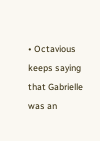• Octavious keeps saying that Gabrielle was an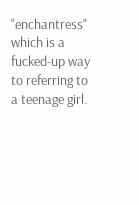"enchantress" which is a fucked-up way to referring to a teenage girl.